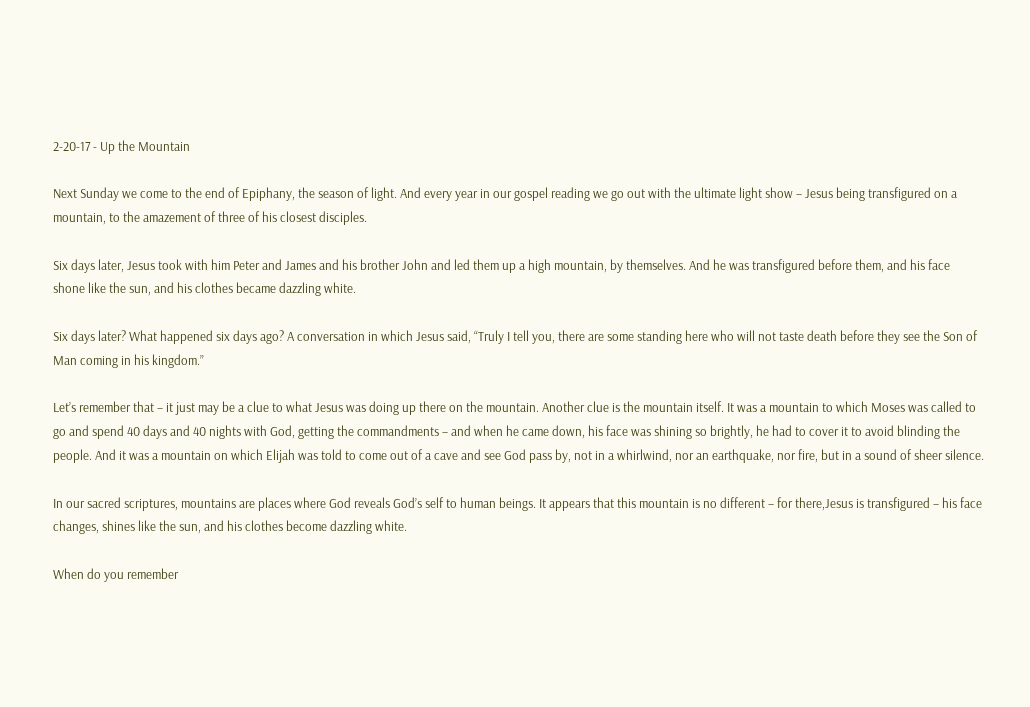2-20-17 - Up the Mountain

Next Sunday we come to the end of Epiphany, the season of light. And every year in our gospel reading we go out with the ultimate light show – Jesus being transfigured on a mountain, to the amazement of three of his closest disciples.

Six days later, Jesus took with him Peter and James and his brother John and led them up a high mountain, by themselves. And he was transfigured before them, and his face shone like the sun, and his clothes became dazzling white.

Six days later? What happened six days ago? A conversation in which Jesus said, “Truly I tell you, there are some standing here who will not taste death before they see the Son of Man coming in his kingdom.”

Let’s remember that – it just may be a clue to what Jesus was doing up there on the mountain. Another clue is the mountain itself. It was a mountain to which Moses was called to go and spend 40 days and 40 nights with God, getting the commandments – and when he came down, his face was shining so brightly, he had to cover it to avoid blinding the people. And it was a mountain on which Elijah was told to come out of a cave and see God pass by, not in a whirlwind, nor an earthquake, nor fire, but in a sound of sheer silence.

In our sacred scriptures, mountains are places where God reveals God’s self to human beings. It appears that this mountain is no different – for there,Jesus is transfigured – his face changes, shines like the sun, and his clothes become dazzling white.

When do you remember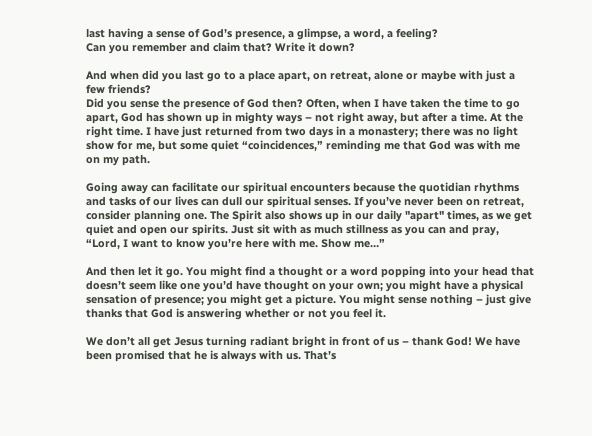last having a sense of God’s presence, a glimpse, a word, a feeling?
Can you remember and claim that? Write it down?

And when did you last go to a place apart, on retreat, alone or maybe with just a few friends?
Did you sense the presence of God then? Often, when I have taken the time to go apart, God has shown up in mighty ways – not right away, but after a time. At the right time. I have just returned from two days in a monastery; there was no light show for me, but some quiet “coincidences,” reminding me that God was with me on my path.

Going away can facilitate our spiritual encounters because the quotidian rhythms and tasks of our lives can dull our spiritual senses. If you’ve never been on retreat, consider planning one. The Spirit also shows up in our daily "apart" times, as we get quiet and open our spirits. Just sit with as much stillness as you can and pray, “Lord, I want to know you’re here with me. Show me…”

And then let it go. You might find a thought or a word popping into your head that doesn’t seem like one you’d have thought on your own; you might have a physical sensation of presence; you might get a picture. You might sense nothing – just give thanks that God is answering whether or not you feel it.

We don’t all get Jesus turning radiant bright in front of us – thank God! We have been promised that he is always with us. That’s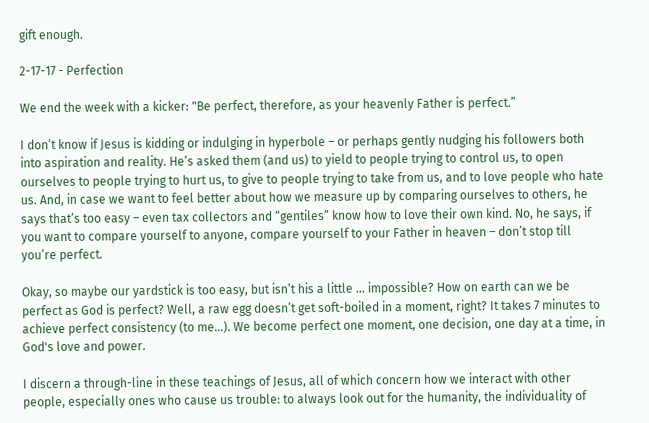gift enough.

2-17-17 - Perfection

We end the week with a kicker: "Be perfect, therefore, as your heavenly Father is perfect.”

I don’t know if Jesus is kidding or indulging in hyperbole – or perhaps gently nudging his followers both into aspiration and reality. He’s asked them (and us) to yield to people trying to control us, to open ourselves to people trying to hurt us, to give to people trying to take from us, and to love people who hate us. And, in case we want to feel better about how we measure up by comparing ourselves to others, he says that’s too easy – even tax collectors and “gentiles” know how to love their own kind. No, he says, if you want to compare yourself to anyone, compare yourself to your Father in heaven – don’t stop till you’re perfect.

Okay, so maybe our yardstick is too easy, but isn’t his a little … impossible? How on earth can we be perfect as God is perfect? Well, a raw egg doesn’t get soft-boiled in a moment, right? It takes 7 minutes to achieve perfect consistency (to me…). We become perfect one moment, one decision, one day at a time, in God's love and power.

I discern a through-line in these teachings of Jesus, all of which concern how we interact with other people, especially ones who cause us trouble: to always look out for the humanity, the individuality of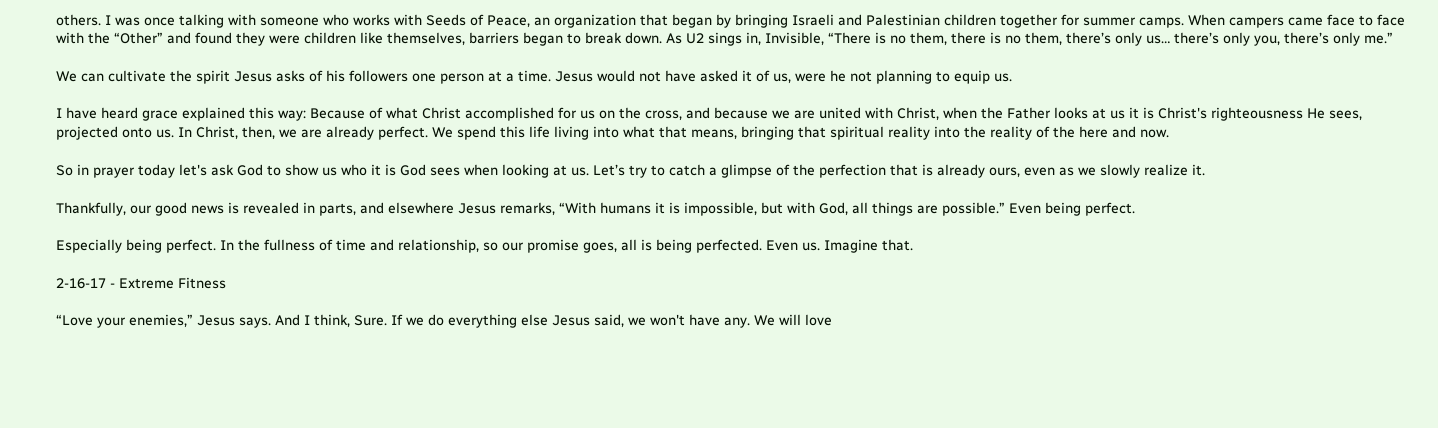others. I was once talking with someone who works with Seeds of Peace, an organization that began by bringing Israeli and Palestinian children together for summer camps. When campers came face to face with the “Other” and found they were children like themselves, barriers began to break down. As U2 sings in, Invisible, “There is no them, there is no them, there’s only us… there’s only you, there’s only me.”

We can cultivate the spirit Jesus asks of his followers one person at a time. Jesus would not have asked it of us, were he not planning to equip us.

I have heard grace explained this way: Because of what Christ accomplished for us on the cross, and because we are united with Christ, when the Father looks at us it is Christ's righteousness He sees, projected onto us. In Christ, then, we are already perfect. We spend this life living into what that means, bringing that spiritual reality into the reality of the here and now.

So in prayer today let's ask God to show us who it is God sees when looking at us. Let’s try to catch a glimpse of the perfection that is already ours, even as we slowly realize it.

Thankfully, our good news is revealed in parts, and elsewhere Jesus remarks, “With humans it is impossible, but with God, all things are possible.” Even being perfect.

Especially being perfect. In the fullness of time and relationship, so our promise goes, all is being perfected. Even us. Imagine that.

2-16-17 - Extreme Fitness

“Love your enemies,” Jesus says. And I think, Sure. If we do everything else Jesus said, we won't have any. We will love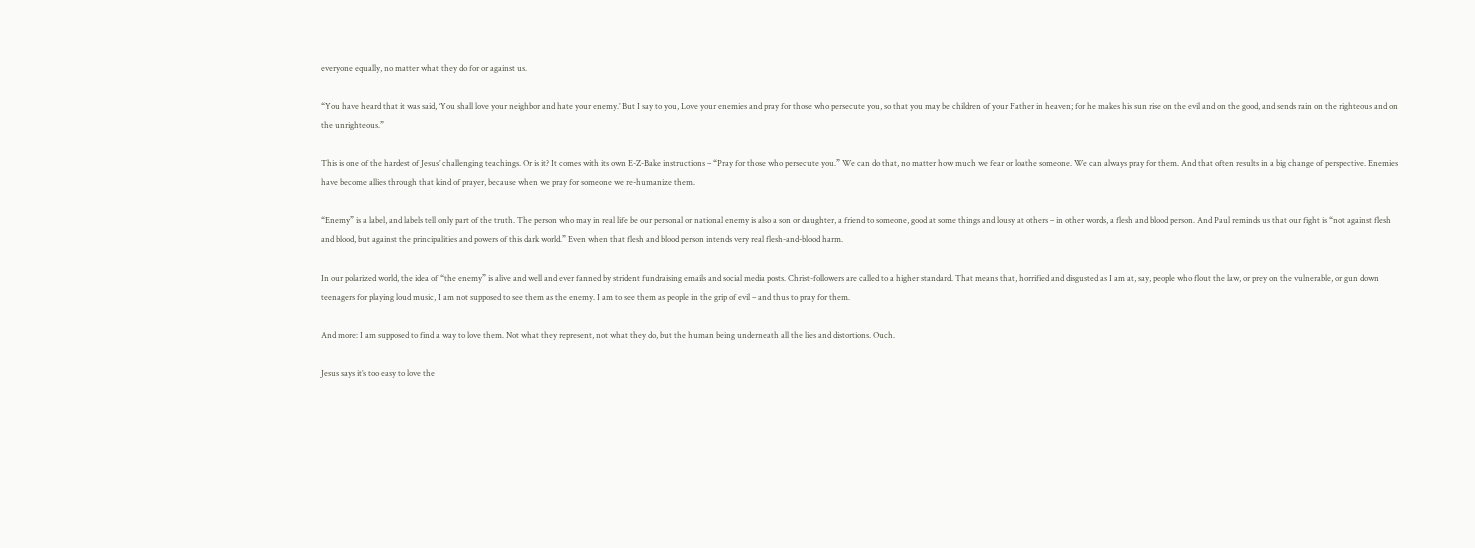everyone equally, no matter what they do for or against us.

“You have heard that it was said, ‘You shall love your neighbor and hate your enemy.’ But I say to you, Love your enemies and pray for those who persecute you, so that you may be children of your Father in heaven; for he makes his sun rise on the evil and on the good, and sends rain on the righteous and on the unrighteous.”

This is one of the hardest of Jesus’ challenging teachings. Or is it? It comes with its own E-Z-Bake instructions – “Pray for those who persecute you.” We can do that, no matter how much we fear or loathe someone. We can always pray for them. And that often results in a big change of perspective. Enemies have become allies through that kind of prayer, because when we pray for someone we re-humanize them.

“Enemy” is a label, and labels tell only part of the truth. The person who may in real life be our personal or national enemy is also a son or daughter, a friend to someone, good at some things and lousy at others – in other words, a flesh and blood person. And Paul reminds us that our fight is “not against flesh and blood, but against the principalities and powers of this dark world.” Even when that flesh and blood person intends very real flesh-and-blood harm.

In our polarized world, the idea of “the enemy” is alive and well and ever fanned by strident fundraising emails and social media posts. Christ-followers are called to a higher standard. That means that, horrified and disgusted as I am at, say, people who flout the law, or prey on the vulnerable, or gun down teenagers for playing loud music, I am not supposed to see them as the enemy. I am to see them as people in the grip of evil – and thus to pray for them.

And more: I am supposed to find a way to love them. Not what they represent, not what they do, but the human being underneath all the lies and distortions. Ouch.

Jesus says it’s too easy to love the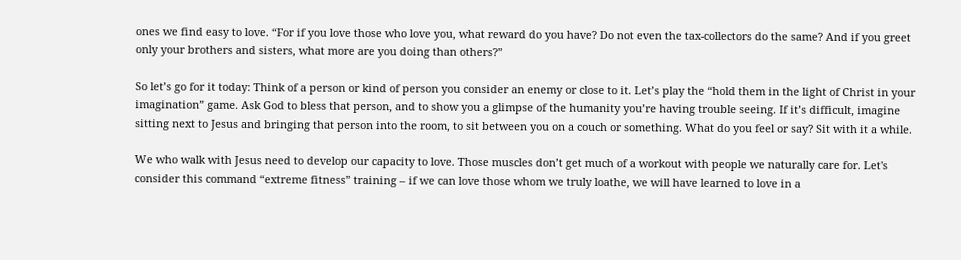ones we find easy to love. “For if you love those who love you, what reward do you have? Do not even the tax-collectors do the same? And if you greet only your brothers and sisters, what more are you doing than others?”

So let’s go for it today: Think of a person or kind of person you consider an enemy or close to it. Let’s play the “hold them in the light of Christ in your imagination” game. Ask God to bless that person, and to show you a glimpse of the humanity you’re having trouble seeing. If it’s difficult, imagine sitting next to Jesus and bringing that person into the room, to sit between you on a couch or something. What do you feel or say? Sit with it a while.

We who walk with Jesus need to develop our capacity to love. Those muscles don’t get much of a workout with people we naturally care for. Let's consider this command “extreme fitness” training – if we can love those whom we truly loathe, we will have learned to love in a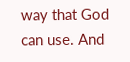way that God can use. And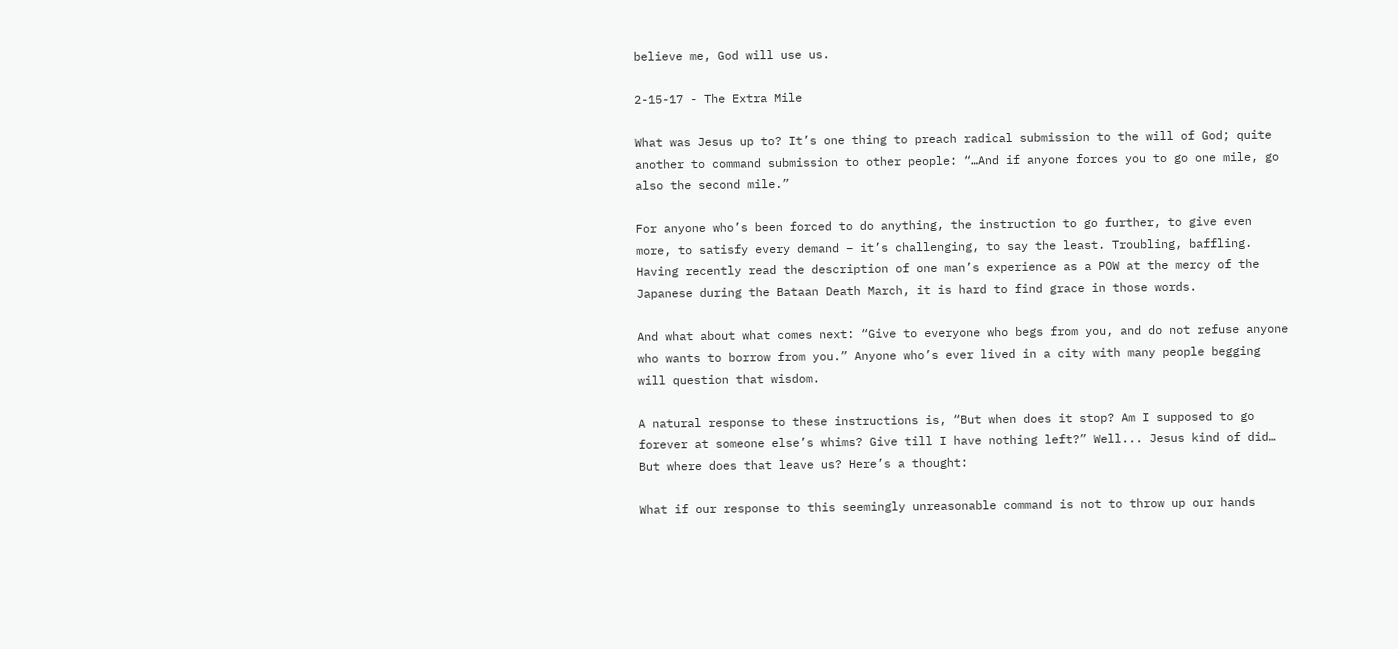believe me, God will use us.

2-15-17 - The Extra Mile

What was Jesus up to? It’s one thing to preach radical submission to the will of God; quite another to command submission to other people: “…And if anyone forces you to go one mile, go also the second mile.”

For anyone who’s been forced to do anything, the instruction to go further, to give even more, to satisfy every demand – it’s challenging, to say the least. Troubling, baffling. Having recently read the description of one man’s experience as a POW at the mercy of the Japanese during the Bataan Death March, it is hard to find grace in those words.

And what about what comes next: “Give to everyone who begs from you, and do not refuse anyone who wants to borrow from you.” Anyone who’s ever lived in a city with many people begging will question that wisdom.

A natural response to these instructions is, “But when does it stop? Am I supposed to go forever at someone else’s whims? Give till I have nothing left?” Well... Jesus kind of did…
But where does that leave us? Here’s a thought:

What if our response to this seemingly unreasonable command is not to throw up our hands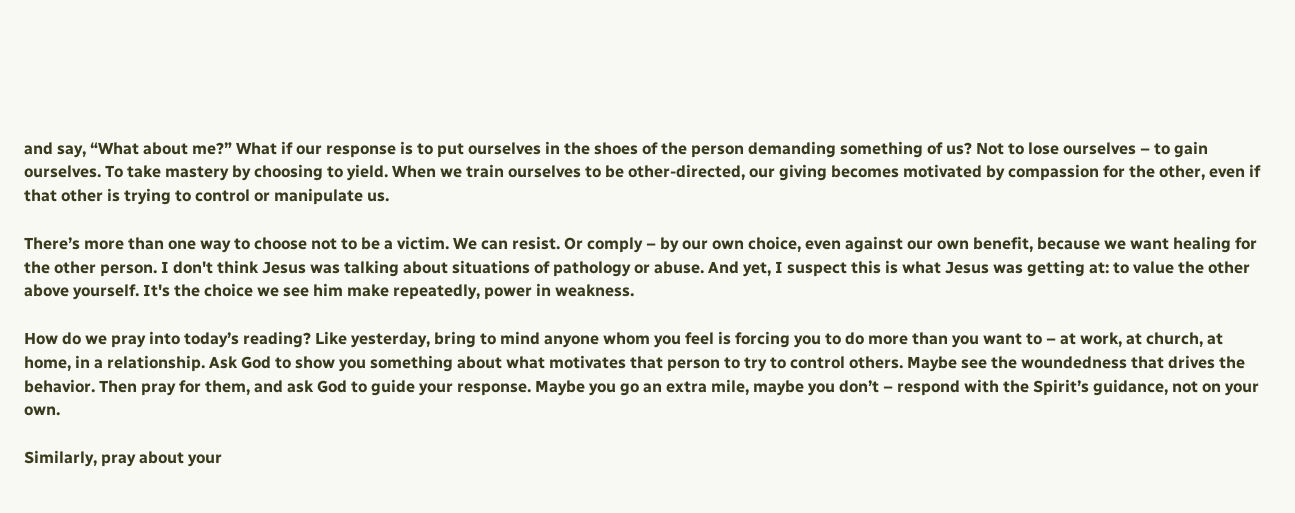and say, “What about me?” What if our response is to put ourselves in the shoes of the person demanding something of us? Not to lose ourselves – to gain ourselves. To take mastery by choosing to yield. When we train ourselves to be other-directed, our giving becomes motivated by compassion for the other, even if that other is trying to control or manipulate us.

There’s more than one way to choose not to be a victim. We can resist. Or comply – by our own choice, even against our own benefit, because we want healing for the other person. I don't think Jesus was talking about situations of pathology or abuse. And yet, I suspect this is what Jesus was getting at: to value the other above yourself. It's the choice we see him make repeatedly, power in weakness.

How do we pray into today’s reading? Like yesterday, bring to mind anyone whom you feel is forcing you to do more than you want to – at work, at church, at home, in a relationship. Ask God to show you something about what motivates that person to try to control others. Maybe see the woundedness that drives the behavior. Then pray for them, and ask God to guide your response. Maybe you go an extra mile, maybe you don’t – respond with the Spirit’s guidance, not on your own.

Similarly, pray about your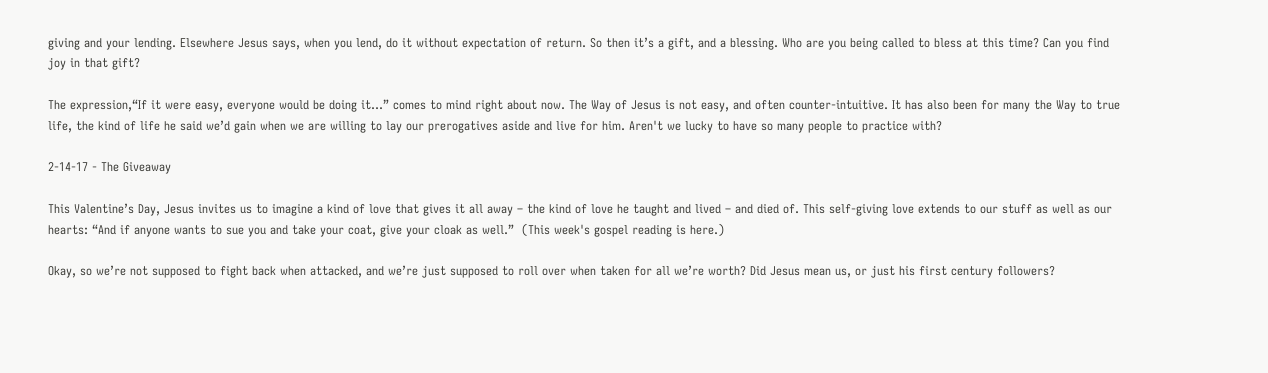giving and your lending. Elsewhere Jesus says, when you lend, do it without expectation of return. So then it’s a gift, and a blessing. Who are you being called to bless at this time? Can you find joy in that gift?

The expression,“If it were easy, everyone would be doing it…” comes to mind right about now. The Way of Jesus is not easy, and often counter-intuitive. It has also been for many the Way to true life, the kind of life he said we’d gain when we are willing to lay our prerogatives aside and live for him. Aren't we lucky to have so many people to practice with?

2-14-17 - The Giveaway

This Valentine’s Day, Jesus invites us to imagine a kind of love that gives it all away – the kind of love he taught and lived – and died of. This self-giving love extends to our stuff as well as our hearts: “And if anyone wants to sue you and take your coat, give your cloak as well.”  (This week's gospel reading is here.)

Okay, so we’re not supposed to fight back when attacked, and we’re just supposed to roll over when taken for all we’re worth? Did Jesus mean us, or just his first century followers?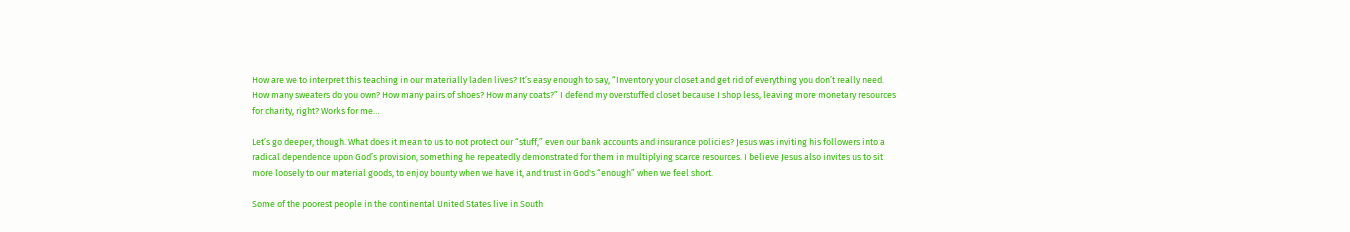How are we to interpret this teaching in our materially laden lives? It’s easy enough to say, “Inventory your closet and get rid of everything you don’t really need. How many sweaters do you own? How many pairs of shoes? How many coats?” I defend my overstuffed closet because I shop less, leaving more monetary resources for charity, right? Works for me…

Let’s go deeper, though. What does it mean to us to not protect our “stuff,” even our bank accounts and insurance policies? Jesus was inviting his followers into a radical dependence upon God’s provision, something he repeatedly demonstrated for them in multiplying scarce resources. I believe Jesus also invites us to sit more loosely to our material goods, to enjoy bounty when we have it, and trust in God's “enough” when we feel short.

Some of the poorest people in the continental United States live in South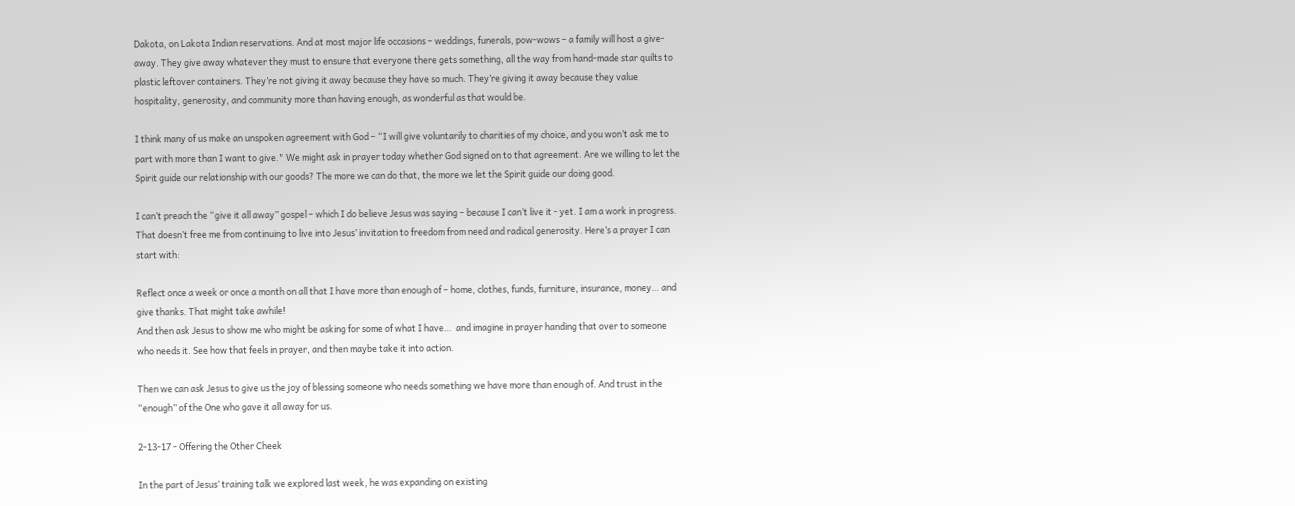Dakota, on Lakota Indian reservations. And at most major life occasions – weddings, funerals, pow-wows – a family will host a give-away. They give away whatever they must to ensure that everyone there gets something, all the way from hand-made star quilts to plastic leftover containers. They’re not giving it away because they have so much. They’re giving it away because they value hospitality, generosity, and community more than having enough, as wonderful as that would be.

I think many of us make an unspoken agreement with God – “I will give voluntarily to charities of my choice, and you won’t ask me to part with more than I want to give." We might ask in prayer today whether God signed on to that agreement. Are we willing to let the Spirit guide our relationship with our goods? The more we can do that, the more we let the Spirit guide our doing good.

I can’t preach the “give it all away” gospel – which I do believe Jesus was saying – because I can’t live it - yet. I am a work in progress. That doesn’t free me from continuing to live into Jesus’ invitation to freedom from need and radical generosity. Here’s a prayer I can start with:

Reflect once a week or once a month on all that I have more than enough of – home, clothes, funds, furniture, insurance, money… and give thanks. That might take awhile!
And then ask Jesus to show me who might be asking for some of what I have…  and imagine in prayer handing that over to someone who needs it. See how that feels in prayer, and then maybe take it into action.

Then we can ask Jesus to give us the joy of blessing someone who needs something we have more than enough of. And trust in the “enough” of the One who gave it all away for us.

2-13-17 - Offering the Other Cheek

In the part of Jesus’ training talk we explored last week, he was expanding on existing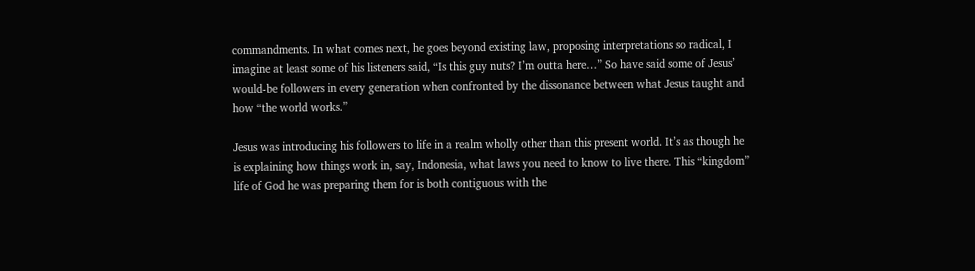commandments. In what comes next, he goes beyond existing law, proposing interpretations so radical, I imagine at least some of his listeners said, “Is this guy nuts? I’m outta here…” So have said some of Jesus’ would-be followers in every generation when confronted by the dissonance between what Jesus taught and how “the world works.”

Jesus was introducing his followers to life in a realm wholly other than this present world. It’s as though he is explaining how things work in, say, Indonesia, what laws you need to know to live there. This “kingdom” life of God he was preparing them for is both contiguous with the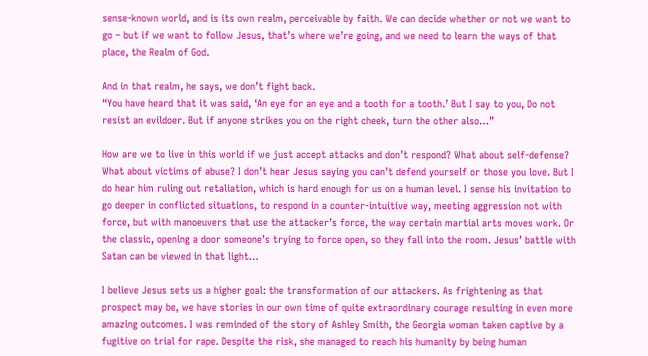sense-known world, and is its own realm, perceivable by faith. We can decide whether or not we want to go – but if we want to follow Jesus, that’s where we’re going, and we need to learn the ways of that place, the Realm of God.

And in that realm, he says, we don’t fight back.
“You have heard that it was said, ‘An eye for an eye and a tooth for a tooth.’ But I say to you, Do not resist an evildoer. But if anyone strikes you on the right cheek, turn the other also…”

How are we to live in this world if we just accept attacks and don’t respond? What about self-defense? What about victims of abuse? I don’t hear Jesus saying you can’t defend yourself or those you love. But I do hear him ruling out retaliation, which is hard enough for us on a human level. I sense his invitation to go deeper in conflicted situations, to respond in a counter-intuitive way, meeting aggression not with force, but with manoeuvers that use the attacker’s force, the way certain martial arts moves work. Or the classic, opening a door someone’s trying to force open, so they fall into the room. Jesus’ battle with Satan can be viewed in that light…

I believe Jesus sets us a higher goal: the transformation of our attackers. As frightening as that prospect may be, we have stories in our own time of quite extraordinary courage resulting in even more amazing outcomes. I was reminded of the story of Ashley Smith, the Georgia woman taken captive by a fugitive on trial for rape. Despite the risk, she managed to reach his humanity by being human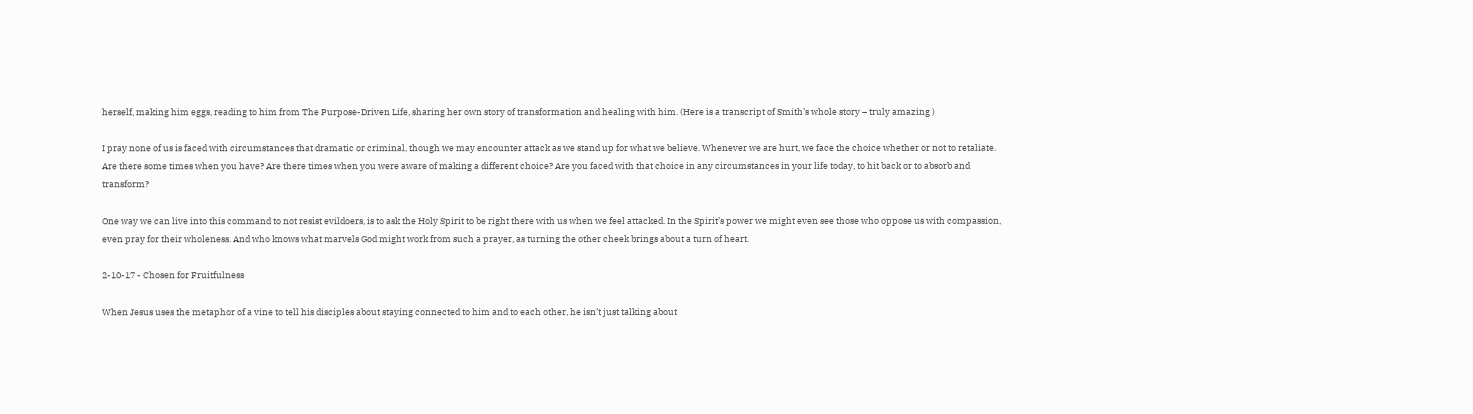herself, making him eggs, reading to him from The Purpose-Driven Life, sharing her own story of transformation and healing with him. (Here is a transcript of Smith’s whole story – truly amazing )

I pray none of us is faced with circumstances that dramatic or criminal, though we may encounter attack as we stand up for what we believe. Whenever we are hurt, we face the choice whether or not to retaliate. Are there some times when you have? Are there times when you were aware of making a different choice? Are you faced with that choice in any circumstances in your life today, to hit back or to absorb and transform?

One way we can live into this command to not resist evildoers, is to ask the Holy Spirit to be right there with us when we feel attacked. In the Spirit’s power we might even see those who oppose us with compassion, even pray for their wholeness. And who knows what marvels God might work from such a prayer, as turning the other cheek brings about a turn of heart.

2-10-17 - Chosen for Fruitfulness

When Jesus uses the metaphor of a vine to tell his disciples about staying connected to him and to each other, he isn’t just talking about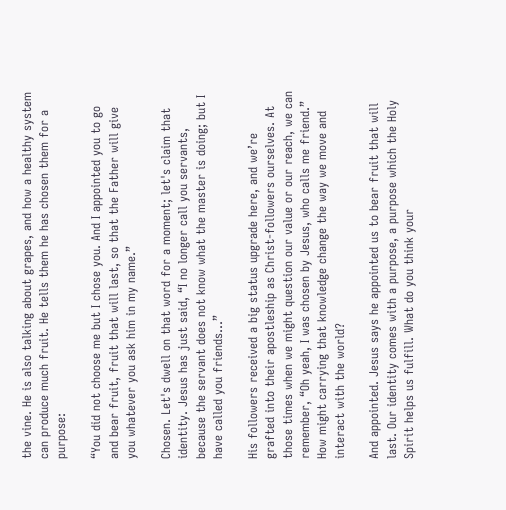the vine. He is also talking about grapes, and how a healthy system can produce much fruit. He tells them he has chosen them for a purpose:

“You did not choose me but I chose you. And I appointed you to go and bear fruit, fruit that will last, so that the Father will give you whatever you ask him in my name.”

Chosen. Let's dwell on that word for a moment; let's claim that identity. Jesus has just said, “I no longer call you servants, because the servant does not know what the master is doing; but I have called you friends…”

His followers received a big status upgrade here, and we’re grafted into their apostleship as Christ-followers ourselves. At those times when we might question our value or our reach, we can remember, “Oh yeah, I was chosen by Jesus, who calls me friend.” How might carrying that knowledge change the way we move and interact with the world?

And appointed. Jesus says he appointed us to bear fruit that will last. Our identity comes with a purpose, a purpose which the Holy Spirit helps us fulfill. What do you think your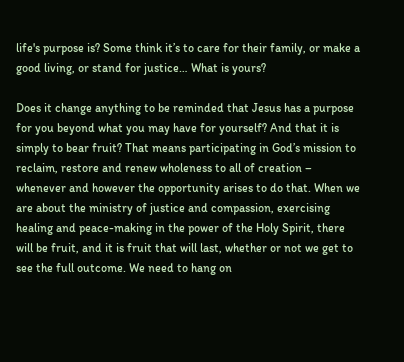life's purpose is? Some think it’s to care for their family, or make a good living, or stand for justice… What is yours?

Does it change anything to be reminded that Jesus has a purpose for you beyond what you may have for yourself? And that it is simply to bear fruit? That means participating in God’s mission to reclaim, restore and renew wholeness to all of creation – whenever and however the opportunity arises to do that. When we are about the ministry of justice and compassion, exercising healing and peace-making in the power of the Holy Spirit, there will be fruit, and it is fruit that will last, whether or not we get to see the full outcome. We need to hang on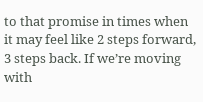to that promise in times when it may feel like 2 steps forward, 3 steps back. If we’re moving with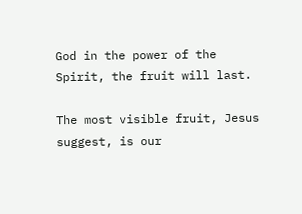God in the power of the Spirit, the fruit will last.

The most visible fruit, Jesus suggest, is our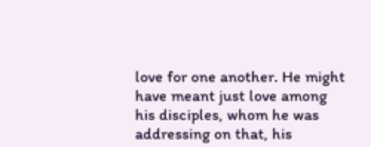love for one another. He might have meant just love among his disciples, whom he was addressing on that, his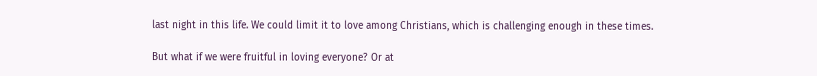last night in this life. We could limit it to love among Christians, which is challenging enough in these times.

But what if we were fruitful in loving everyone? Or at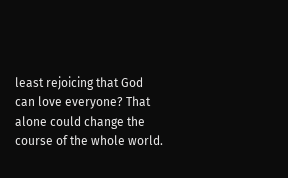least rejoicing that God can love everyone? That alone could change the course of the whole world.